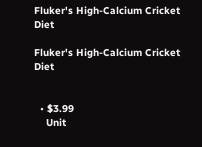Fluker's High-Calcium Cricket Diet

Fluker's High-Calcium Cricket Diet


  • $3.99
    Unit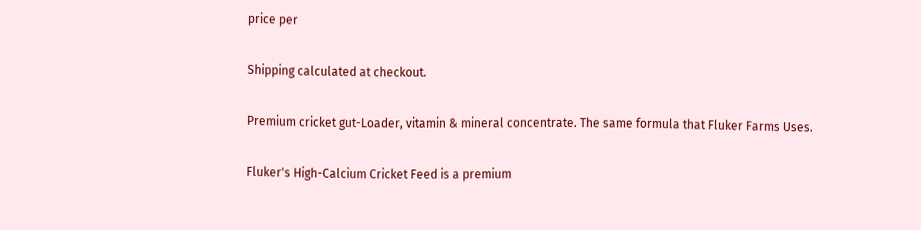price per

Shipping calculated at checkout.

Premium cricket gut-Loader, vitamin & mineral concentrate. The same formula that Fluker Farms Uses.

Fluker's High-Calcium Cricket Feed is a premium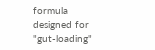formula designed for  "gut-loading"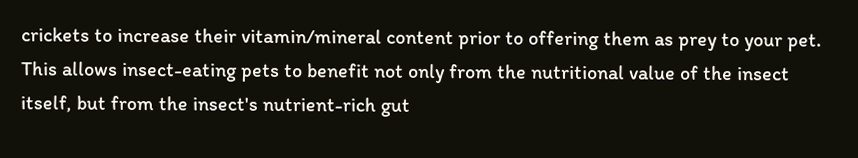crickets to increase their vitamin/mineral content prior to offering them as prey to your pet. This allows insect-eating pets to benefit not only from the nutritional value of the insect itself, but from the insect's nutrient-rich gut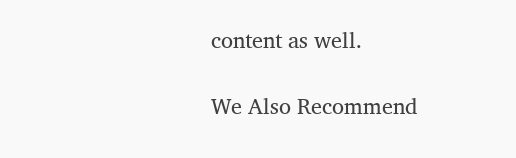content as well.

We Also Recommend